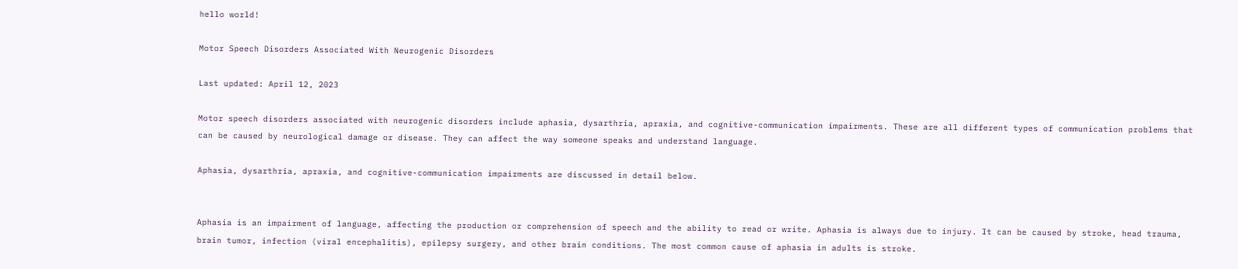hello world!

Motor Speech Disorders Associated With Neurogenic Disorders

Last updated: April 12, 2023

Motor speech disorders associated with neurogenic disorders include aphasia, dysarthria, apraxia, and cognitive-communication impairments. These are all different types of communication problems that can be caused by neurological damage or disease. They can affect the way someone speaks and understand language.

Aphasia, dysarthria, apraxia, and cognitive-communication impairments are discussed in detail below.


Aphasia is an impairment of language, affecting the production or comprehension of speech and the ability to read or write. Aphasia is always due to injury. It can be caused by stroke, head trauma, brain tumor, infection (viral encephalitis), epilepsy surgery, and other brain conditions. The most common cause of aphasia in adults is stroke.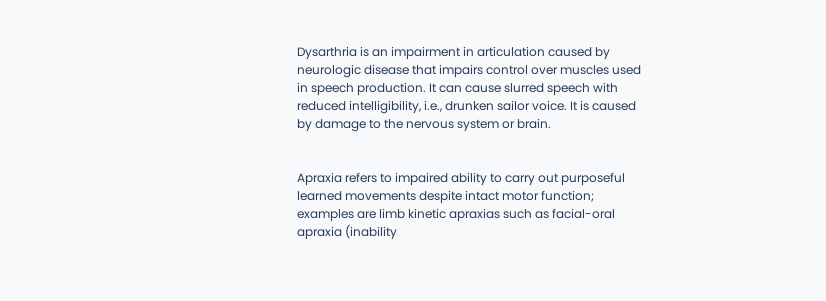Dysarthria is an impairment in articulation caused by neurologic disease that impairs control over muscles used in speech production. It can cause slurred speech with reduced intelligibility, i.e., drunken sailor voice. It is caused by damage to the nervous system or brain.


Apraxia refers to impaired ability to carry out purposeful learned movements despite intact motor function; examples are limb kinetic apraxias such as facial-oral apraxia (inability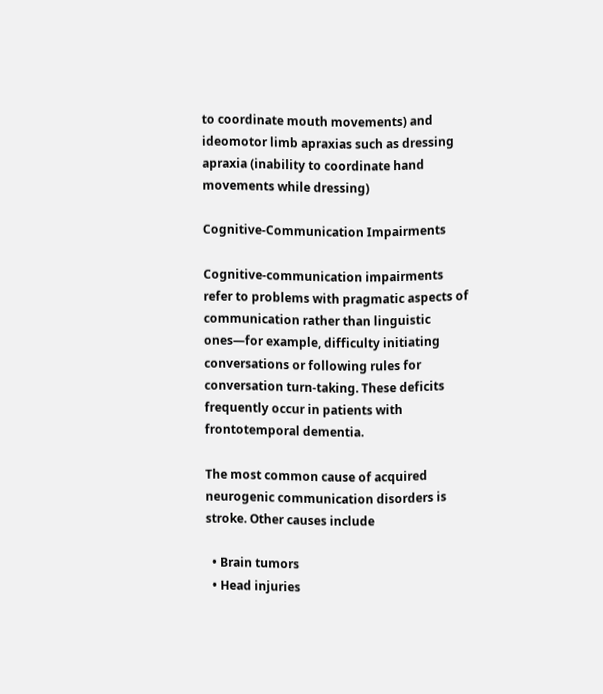to coordinate mouth movements) and ideomotor limb apraxias such as dressing apraxia (inability to coordinate hand movements while dressing)

Cognitive-Communication Impairments

Cognitive-communication impairments refer to problems with pragmatic aspects of communication rather than linguistic ones—for example, difficulty initiating conversations or following rules for conversation turn-taking. These deficits frequently occur in patients with frontotemporal dementia.

The most common cause of acquired neurogenic communication disorders is stroke. Other causes include

  • Brain tumors
  • Head injuries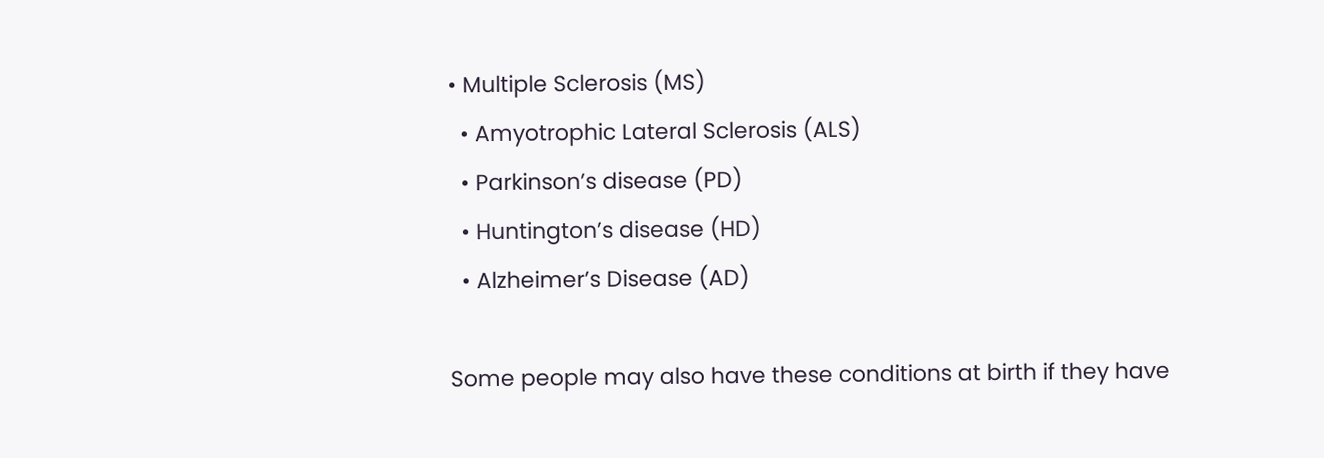• Multiple Sclerosis (MS)
  • Amyotrophic Lateral Sclerosis (ALS)
  • Parkinson’s disease (PD)
  • Huntington’s disease (HD)
  • Alzheimer’s Disease (AD)

Some people may also have these conditions at birth if they have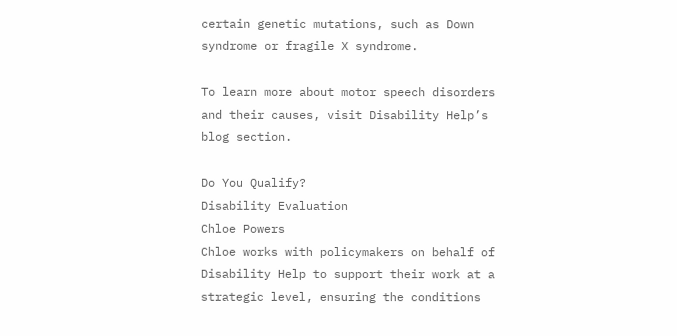certain genetic mutations, such as Down syndrome or fragile X syndrome.

To learn more about motor speech disorders and their causes, visit Disability Help’s blog section.

Do You Qualify?
Disability Evaluation
Chloe Powers
Chloe works with policymakers on behalf of Disability Help to support their work at a strategic level, ensuring the conditions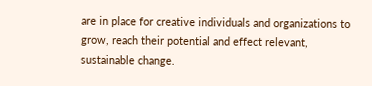are in place for creative individuals and organizations to grow, reach their potential and effect relevant, sustainable change.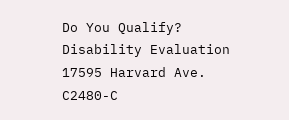Do You Qualify?
Disability Evaluation
17595 Harvard Ave. C2480-C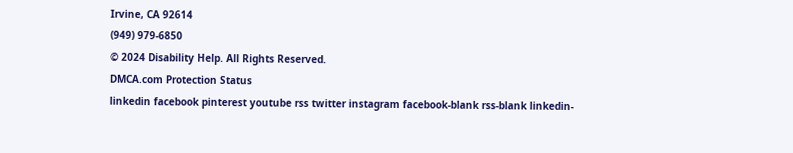Irvine, CA 92614
(949) 979-6850
© 2024 Disability Help. All Rights Reserved.
DMCA.com Protection Status
linkedin facebook pinterest youtube rss twitter instagram facebook-blank rss-blank linkedin-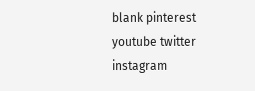blank pinterest youtube twitter instagram